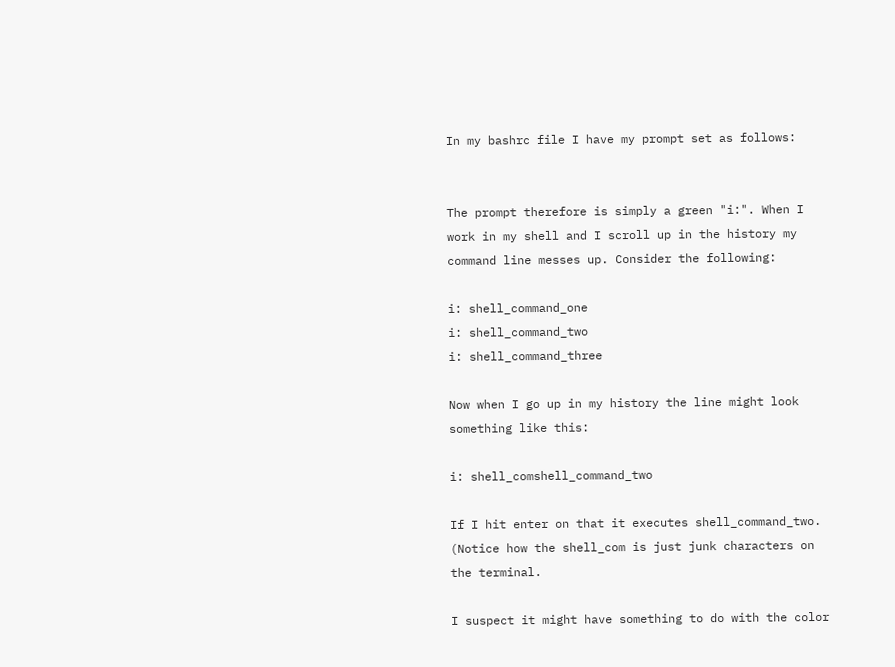In my bashrc file I have my prompt set as follows:


The prompt therefore is simply a green "i:". When I work in my shell and I scroll up in the history my command line messes up. Consider the following:

i: shell_command_one
i: shell_command_two
i: shell_command_three

Now when I go up in my history the line might look something like this:

i: shell_comshell_command_two

If I hit enter on that it executes shell_command_two. (Notice how the shell_com is just junk characters on the terminal.

I suspect it might have something to do with the color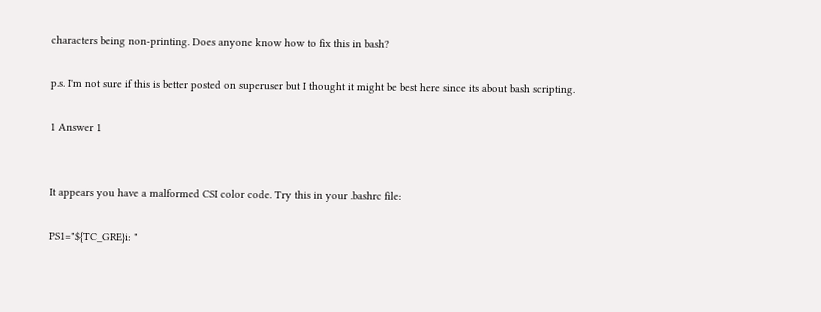characters being non-printing. Does anyone know how to fix this in bash?

p.s. I'm not sure if this is better posted on superuser but I thought it might be best here since its about bash scripting.

1 Answer 1


It appears you have a malformed CSI color code. Try this in your .bashrc file:

PS1="${TC_GRE}i: "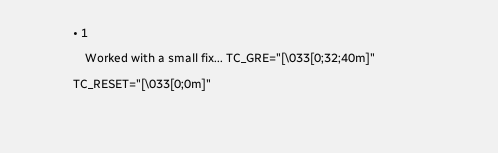• 1
    Worked with a small fix... TC_GRE="[\033[0;32;40m]" TC_RESET="[\033[0;0m]"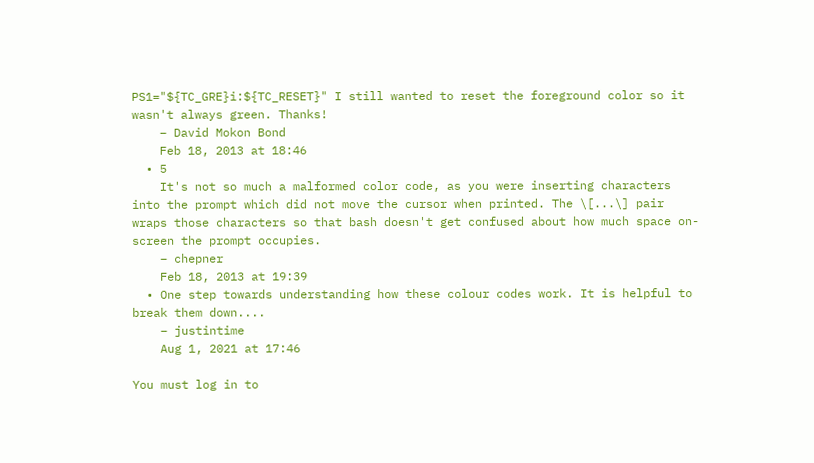PS1="${TC_GRE}i:${TC_RESET}" I still wanted to reset the foreground color so it wasn't always green. Thanks!
    – David Mokon Bond
    Feb 18, 2013 at 18:46
  • 5
    It's not so much a malformed color code, as you were inserting characters into the prompt which did not move the cursor when printed. The \[...\] pair wraps those characters so that bash doesn't get confused about how much space on-screen the prompt occupies.
    – chepner
    Feb 18, 2013 at 19:39
  • One step towards understanding how these colour codes work. It is helpful to break them down....
    – justintime
    Aug 1, 2021 at 17:46

You must log in to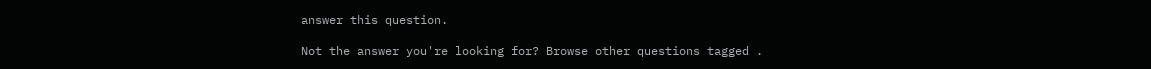answer this question.

Not the answer you're looking for? Browse other questions tagged .